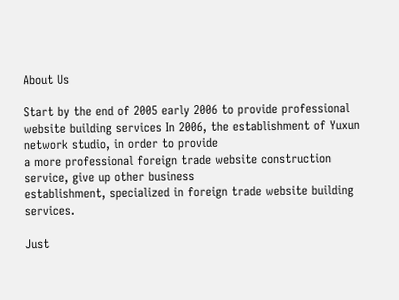About Us

Start by the end of 2005 early 2006 to provide professional
website building services In 2006, the establishment of Yuxun network studio, in order to provide
a more professional foreign trade website construction service, give up other business
establishment, specialized in foreign trade website building services.

Just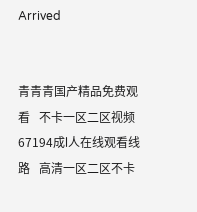Arrived


青青青国产精品免费观看   不卡一区二区视频   67194成l人在线观看线路   高清一区二区不卡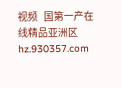视频   国第一产在线精品亚洲区 hz.930357.com